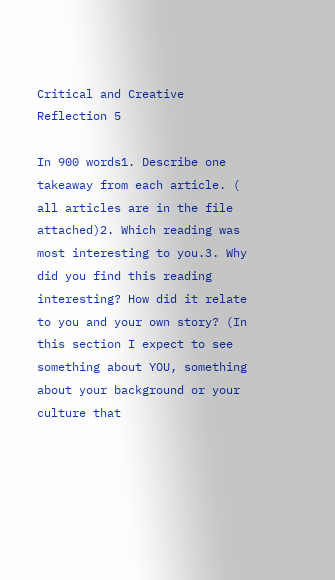Critical and Creative Reflection 5

In 900 words1. Describe one takeaway from each article. ( all articles are in the file attached)2. Which reading was most interesting to you.3. Why did you find this reading interesting? How did it relate to you and your own story? (In this section I expect to see something about YOU, something about your background or your culture that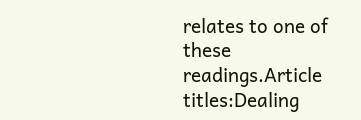relates to one of these readings.Article titles:Dealing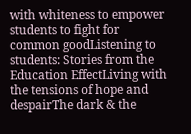with whiteness to empower students to fight for common goodListening to students: Stories from the Education EffectLiving with the tensions of hope and despairThe dark & the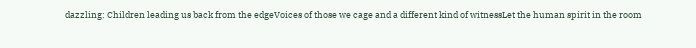dazzling: Children leading us back from the edgeVoices of those we cage and a different kind of witnessLet the human spirit in the room